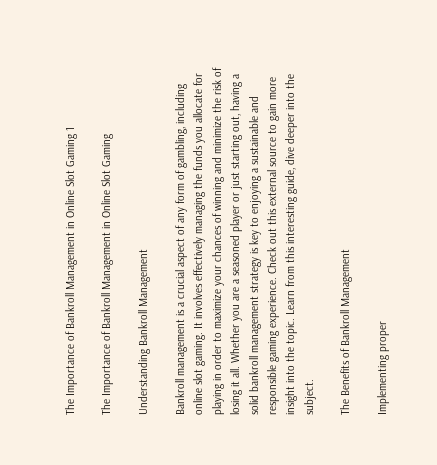The Importance of Bankroll Management in Online Slot Gaming 1

The Importance of Bankroll Management in Online Slot Gaming

Understanding Bankroll Management

Bankroll management is a crucial aspect of any form of gambling, including online slot gaming. It involves effectively managing the funds you allocate for playing in order to maximize your chances of winning and minimize the risk of losing it all. Whether you are a seasoned player or just starting out, having a solid bankroll management strategy is key to enjoying a sustainable and responsible gaming experience. Check out this external source to gain more insight into the topic. Learn from this interesting guide, dive deeper into the subject.

The Benefits of Bankroll Management

Implementing proper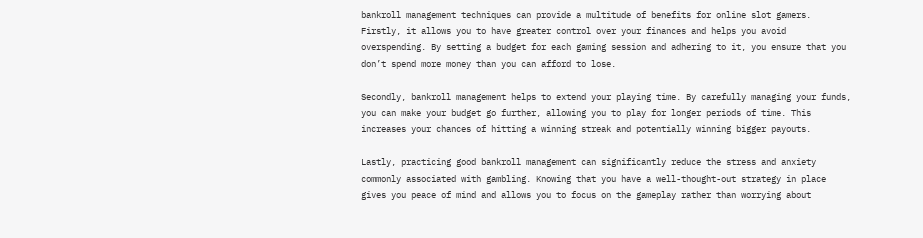bankroll management techniques can provide a multitude of benefits for online slot gamers. Firstly, it allows you to have greater control over your finances and helps you avoid overspending. By setting a budget for each gaming session and adhering to it, you ensure that you don’t spend more money than you can afford to lose.

Secondly, bankroll management helps to extend your playing time. By carefully managing your funds, you can make your budget go further, allowing you to play for longer periods of time. This increases your chances of hitting a winning streak and potentially winning bigger payouts.

Lastly, practicing good bankroll management can significantly reduce the stress and anxiety commonly associated with gambling. Knowing that you have a well-thought-out strategy in place gives you peace of mind and allows you to focus on the gameplay rather than worrying about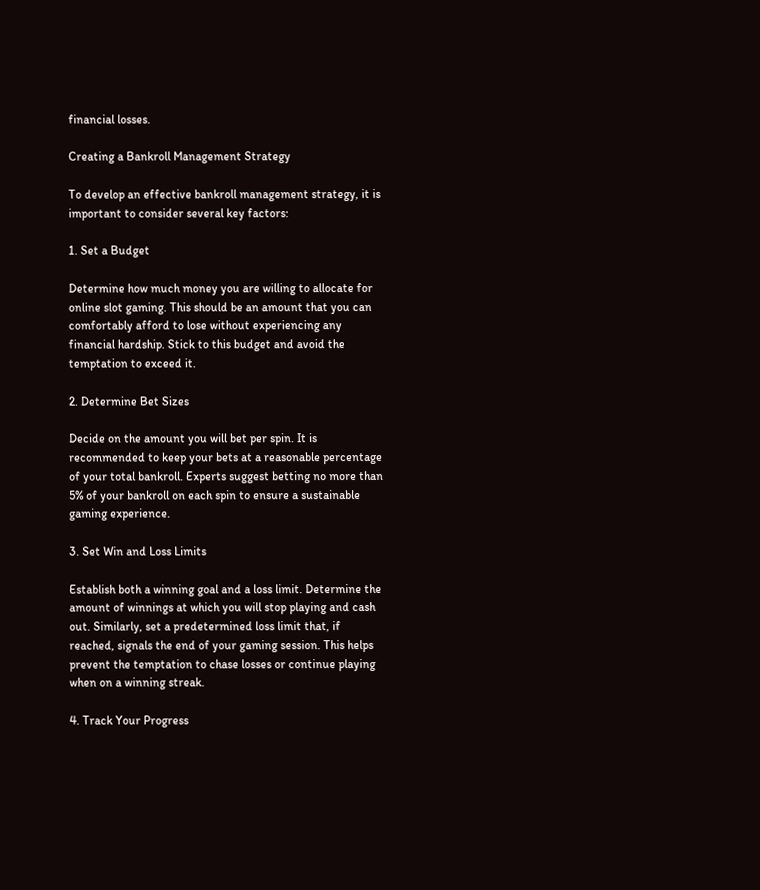financial losses.

Creating a Bankroll Management Strategy

To develop an effective bankroll management strategy, it is important to consider several key factors:

1. Set a Budget

Determine how much money you are willing to allocate for online slot gaming. This should be an amount that you can comfortably afford to lose without experiencing any financial hardship. Stick to this budget and avoid the temptation to exceed it.

2. Determine Bet Sizes

Decide on the amount you will bet per spin. It is recommended to keep your bets at a reasonable percentage of your total bankroll. Experts suggest betting no more than 5% of your bankroll on each spin to ensure a sustainable gaming experience.

3. Set Win and Loss Limits

Establish both a winning goal and a loss limit. Determine the amount of winnings at which you will stop playing and cash out. Similarly, set a predetermined loss limit that, if reached, signals the end of your gaming session. This helps prevent the temptation to chase losses or continue playing when on a winning streak.

4. Track Your Progress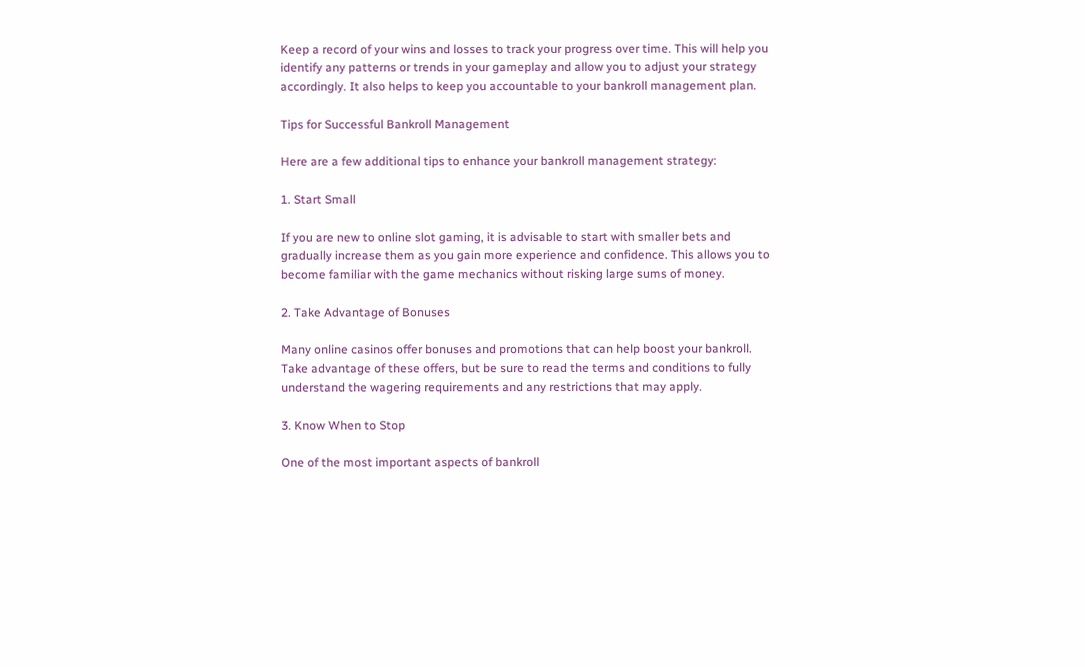Keep a record of your wins and losses to track your progress over time. This will help you identify any patterns or trends in your gameplay and allow you to adjust your strategy accordingly. It also helps to keep you accountable to your bankroll management plan.

Tips for Successful Bankroll Management

Here are a few additional tips to enhance your bankroll management strategy:

1. Start Small

If you are new to online slot gaming, it is advisable to start with smaller bets and gradually increase them as you gain more experience and confidence. This allows you to become familiar with the game mechanics without risking large sums of money.

2. Take Advantage of Bonuses

Many online casinos offer bonuses and promotions that can help boost your bankroll. Take advantage of these offers, but be sure to read the terms and conditions to fully understand the wagering requirements and any restrictions that may apply.

3. Know When to Stop

One of the most important aspects of bankroll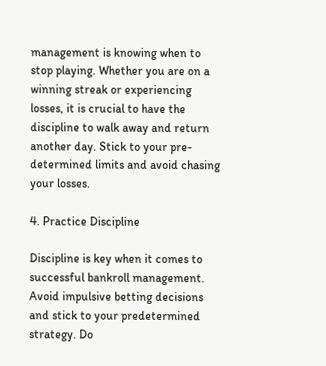management is knowing when to stop playing. Whether you are on a winning streak or experiencing losses, it is crucial to have the discipline to walk away and return another day. Stick to your pre-determined limits and avoid chasing your losses.

4. Practice Discipline

Discipline is key when it comes to successful bankroll management. Avoid impulsive betting decisions and stick to your predetermined strategy. Do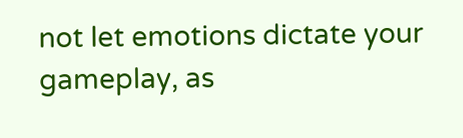not let emotions dictate your gameplay, as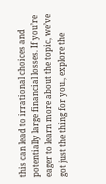this can lead to irrational choices and potentially large financial losses. If you’re eager to learn more about the topic, we’ve got just the thing for you., explore the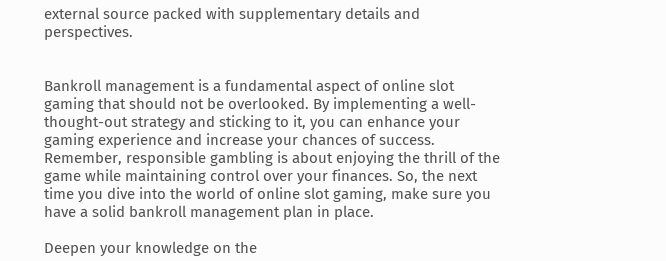external source packed with supplementary details and perspectives.


Bankroll management is a fundamental aspect of online slot gaming that should not be overlooked. By implementing a well-thought-out strategy and sticking to it, you can enhance your gaming experience and increase your chances of success. Remember, responsible gambling is about enjoying the thrill of the game while maintaining control over your finances. So, the next time you dive into the world of online slot gaming, make sure you have a solid bankroll management plan in place.

Deepen your knowledge on the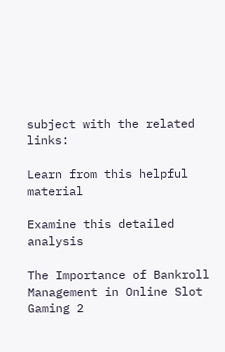subject with the related links:

Learn from this helpful material

Examine this detailed analysis

The Importance of Bankroll Management in Online Slot Gaming 2